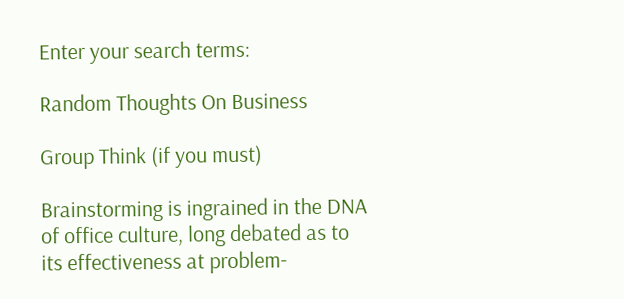Enter your search terms:

Random Thoughts On Business

Group Think (if you must)

Brainstorming is ingrained in the DNA of office culture, long debated as to its effectiveness at problem-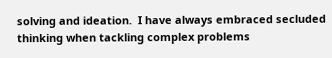solving and ideation.  I have always embraced secluded thinking when tackling complex problems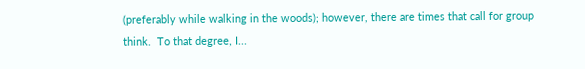(preferably while walking in the woods); however, there are times that call for group think.  To that degree, I...